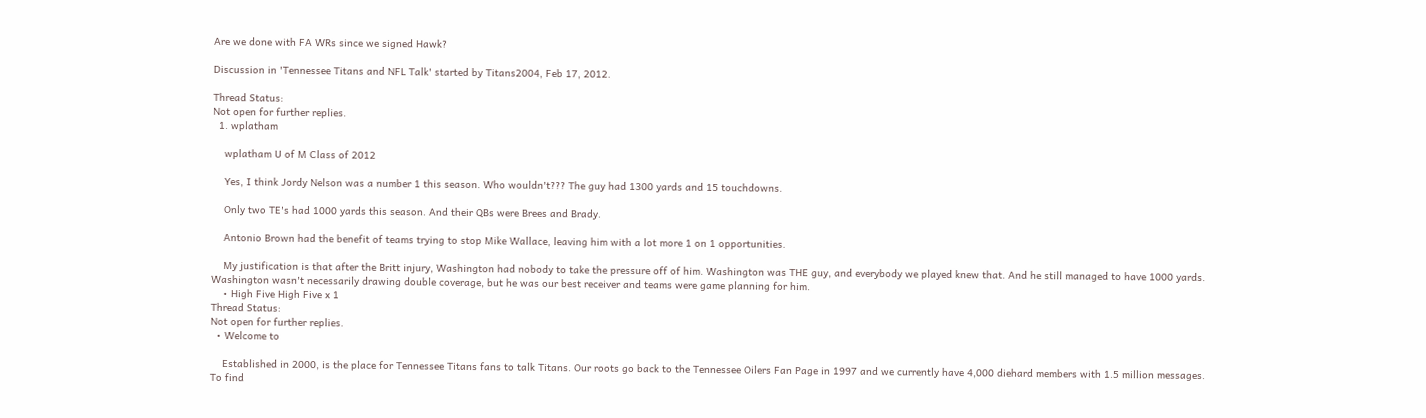Are we done with FA WRs since we signed Hawk?

Discussion in 'Tennessee Titans and NFL Talk' started by Titans2004, Feb 17, 2012.

Thread Status:
Not open for further replies.
  1. wplatham

    wplatham U of M Class of 2012

    Yes, I think Jordy Nelson was a number 1 this season. Who wouldn't??? The guy had 1300 yards and 15 touchdowns.

    Only two TE's had 1000 yards this season. And their QBs were Brees and Brady.

    Antonio Brown had the benefit of teams trying to stop Mike Wallace, leaving him with a lot more 1 on 1 opportunities.

    My justification is that after the Britt injury, Washington had nobody to take the pressure off of him. Washington was THE guy, and everybody we played knew that. And he still managed to have 1000 yards. Washington wasn't necessarily drawing double coverage, but he was our best receiver and teams were game planning for him.
    • High Five High Five x 1
Thread Status:
Not open for further replies.
  • Welcome to

    Established in 2000, is the place for Tennessee Titans fans to talk Titans. Our roots go back to the Tennessee Oilers Fan Page in 1997 and we currently have 4,000 diehard members with 1.5 million messages. To find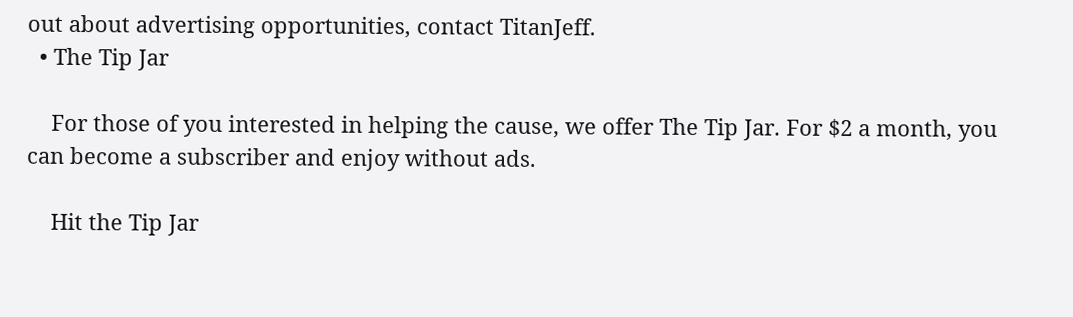out about advertising opportunities, contact TitanJeff.
  • The Tip Jar

    For those of you interested in helping the cause, we offer The Tip Jar. For $2 a month, you can become a subscriber and enjoy without ads.

    Hit the Tip Jar